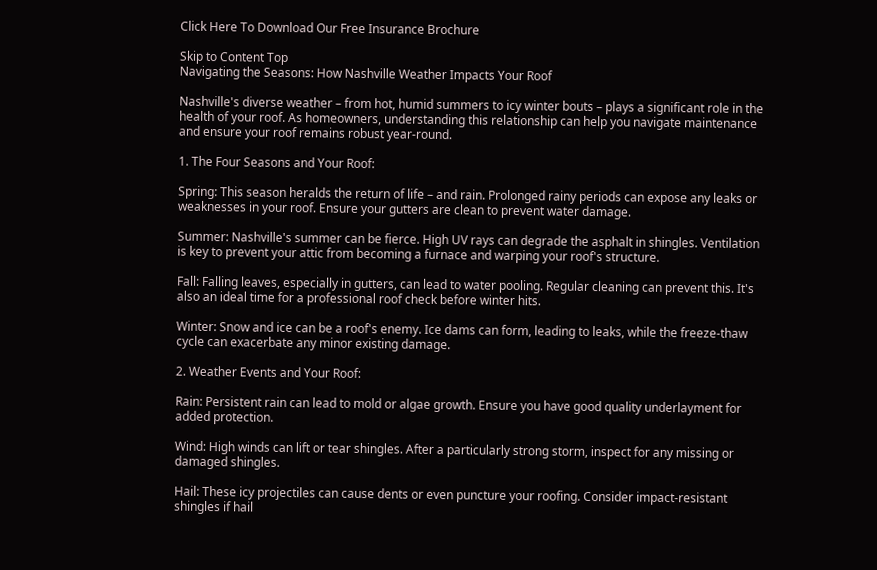Click Here To Download Our Free Insurance Brochure

Skip to Content Top
Navigating the Seasons: How Nashville Weather Impacts Your Roof

Nashville's diverse weather – from hot, humid summers to icy winter bouts – plays a significant role in the health of your roof. As homeowners, understanding this relationship can help you navigate maintenance and ensure your roof remains robust year-round.

1. The Four Seasons and Your Roof:

Spring: This season heralds the return of life – and rain. Prolonged rainy periods can expose any leaks or weaknesses in your roof. Ensure your gutters are clean to prevent water damage.

Summer: Nashville's summer can be fierce. High UV rays can degrade the asphalt in shingles. Ventilation is key to prevent your attic from becoming a furnace and warping your roof's structure.

Fall: Falling leaves, especially in gutters, can lead to water pooling. Regular cleaning can prevent this. It's also an ideal time for a professional roof check before winter hits.

Winter: Snow and ice can be a roof's enemy. Ice dams can form, leading to leaks, while the freeze-thaw cycle can exacerbate any minor existing damage.

2. Weather Events and Your Roof:

Rain: Persistent rain can lead to mold or algae growth. Ensure you have good quality underlayment for added protection.

Wind: High winds can lift or tear shingles. After a particularly strong storm, inspect for any missing or damaged shingles.

Hail: These icy projectiles can cause dents or even puncture your roofing. Consider impact-resistant shingles if hail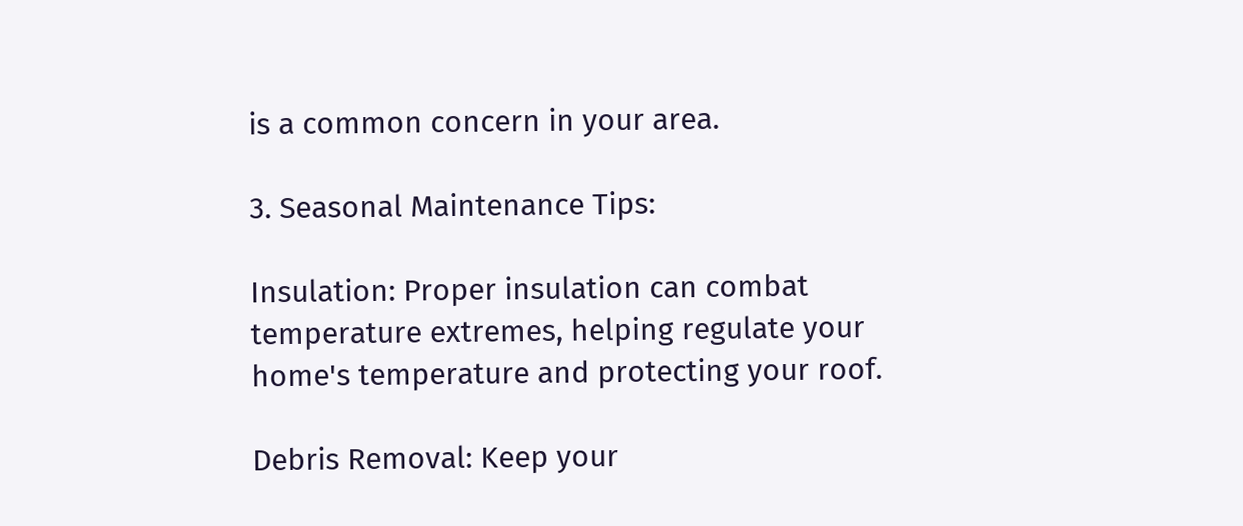is a common concern in your area.

3. Seasonal Maintenance Tips:

Insulation: Proper insulation can combat temperature extremes, helping regulate your home's temperature and protecting your roof.

Debris Removal: Keep your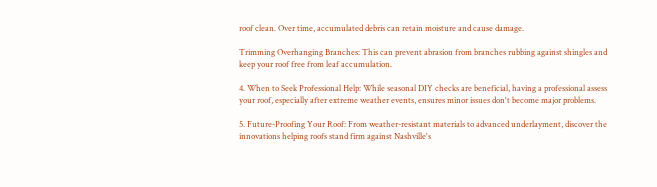roof clean. Over time, accumulated debris can retain moisture and cause damage.

Trimming Overhanging Branches: This can prevent abrasion from branches rubbing against shingles and keep your roof free from leaf accumulation.

4. When to Seek Professional Help: While seasonal DIY checks are beneficial, having a professional assess your roof, especially after extreme weather events, ensures minor issues don't become major problems.

5. Future-Proofing Your Roof: From weather-resistant materials to advanced underlayment, discover the innovations helping roofs stand firm against Nashville's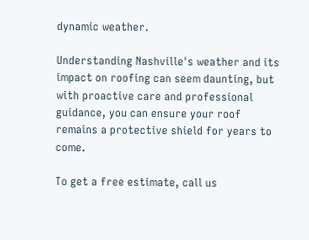dynamic weather.

Understanding Nashville's weather and its impact on roofing can seem daunting, but with proactive care and professional guidance, you can ensure your roof remains a protective shield for years to come.

To get a free estimate, call us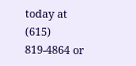today at (615) 819-4864 or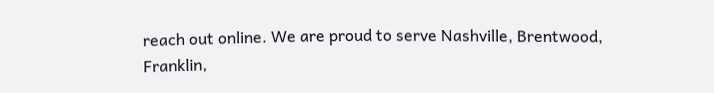reach out online. We are proud to serve Nashville, Brentwood, Franklin,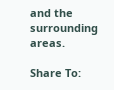and the surrounding areas.

Share To: